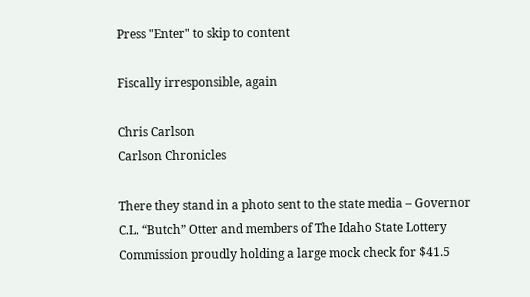Press "Enter" to skip to content

Fiscally irresponsible, again

Chris Carlson
Carlson Chronicles

There they stand in a photo sent to the state media – Governor C.L. “Butch” Otter and members of The Idaho State Lottery Commission proudly holding a large mock check for $41.5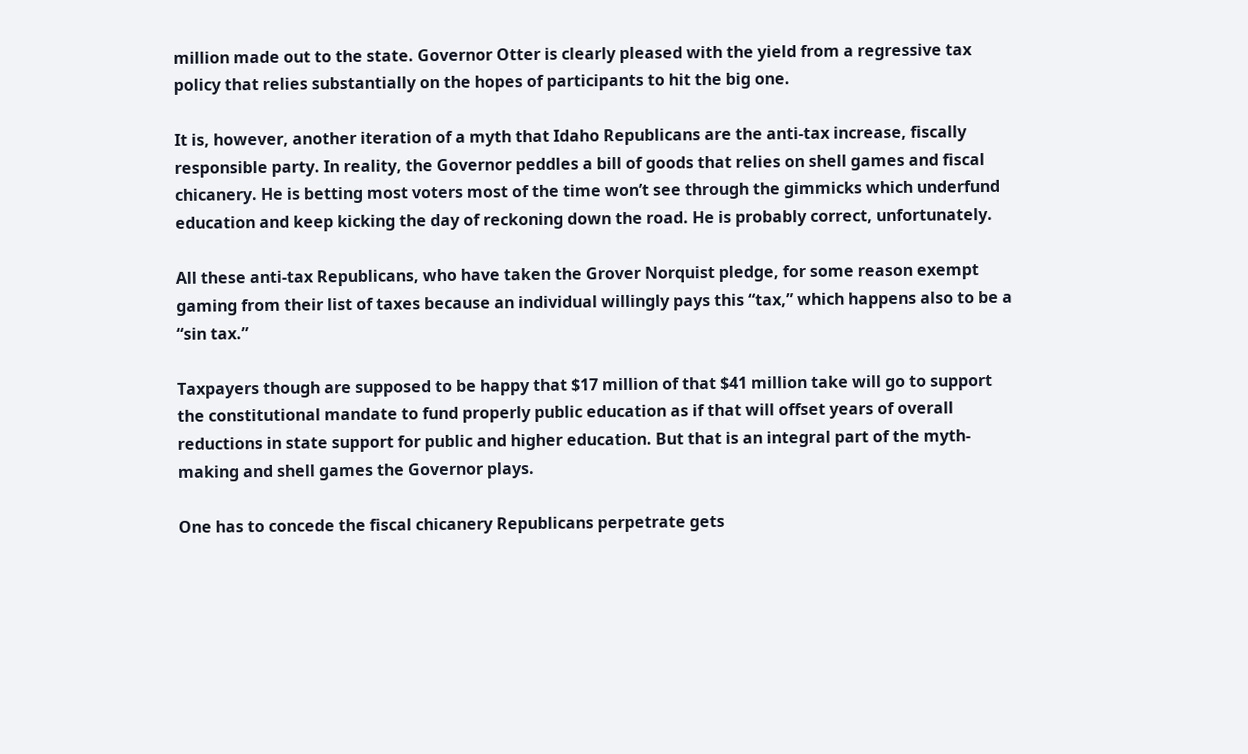million made out to the state. Governor Otter is clearly pleased with the yield from a regressive tax policy that relies substantially on the hopes of participants to hit the big one.

It is, however, another iteration of a myth that Idaho Republicans are the anti-tax increase, fiscally responsible party. In reality, the Governor peddles a bill of goods that relies on shell games and fiscal chicanery. He is betting most voters most of the time won’t see through the gimmicks which underfund education and keep kicking the day of reckoning down the road. He is probably correct, unfortunately.

All these anti-tax Republicans, who have taken the Grover Norquist pledge, for some reason exempt gaming from their list of taxes because an individual willingly pays this “tax,” which happens also to be a “sin tax.”

Taxpayers though are supposed to be happy that $17 million of that $41 million take will go to support the constitutional mandate to fund properly public education as if that will offset years of overall reductions in state support for public and higher education. But that is an integral part of the myth-making and shell games the Governor plays.

One has to concede the fiscal chicanery Republicans perpetrate gets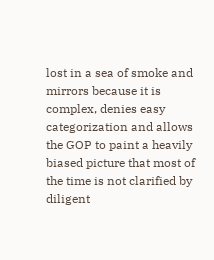lost in a sea of smoke and mirrors because it is complex, denies easy categorization and allows the GOP to paint a heavily biased picture that most of the time is not clarified by diligent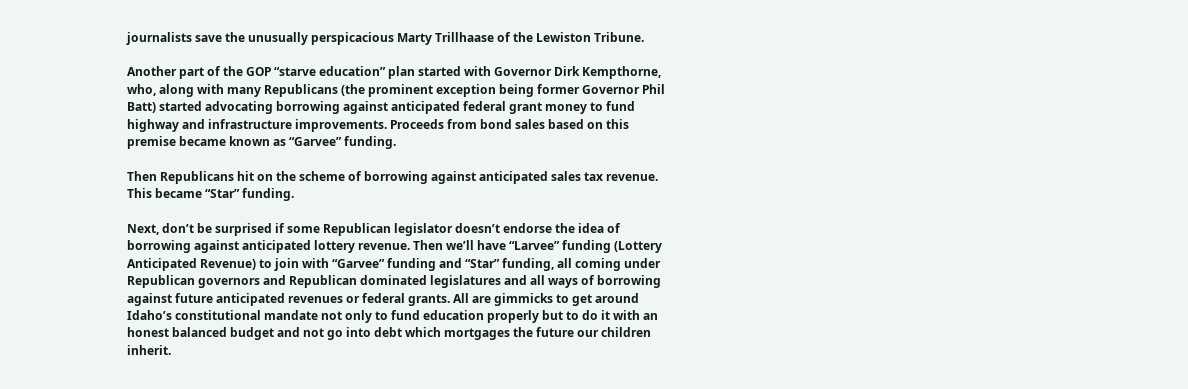journalists save the unusually perspicacious Marty Trillhaase of the Lewiston Tribune.

Another part of the GOP “starve education” plan started with Governor Dirk Kempthorne, who, along with many Republicans (the prominent exception being former Governor Phil Batt) started advocating borrowing against anticipated federal grant money to fund highway and infrastructure improvements. Proceeds from bond sales based on this premise became known as “Garvee” funding.

Then Republicans hit on the scheme of borrowing against anticipated sales tax revenue. This became “Star” funding.

Next, don’t be surprised if some Republican legislator doesn’t endorse the idea of borrowing against anticipated lottery revenue. Then we’ll have “Larvee” funding (Lottery Anticipated Revenue) to join with “Garvee” funding and “Star” funding, all coming under Republican governors and Republican dominated legislatures and all ways of borrowing against future anticipated revenues or federal grants. All are gimmicks to get around Idaho’s constitutional mandate not only to fund education properly but to do it with an honest balanced budget and not go into debt which mortgages the future our children inherit.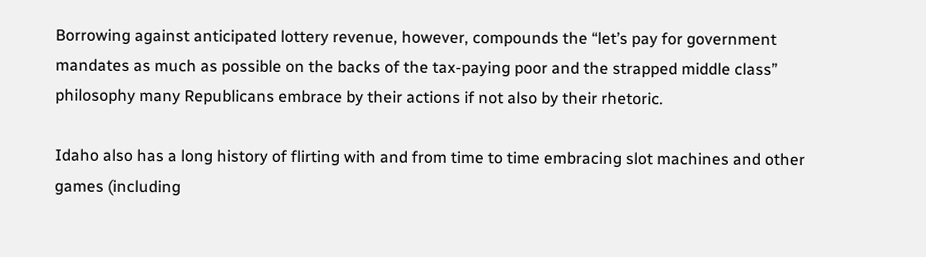Borrowing against anticipated lottery revenue, however, compounds the “let’s pay for government mandates as much as possible on the backs of the tax-paying poor and the strapped middle class” philosophy many Republicans embrace by their actions if not also by their rhetoric.

Idaho also has a long history of flirting with and from time to time embracing slot machines and other games (including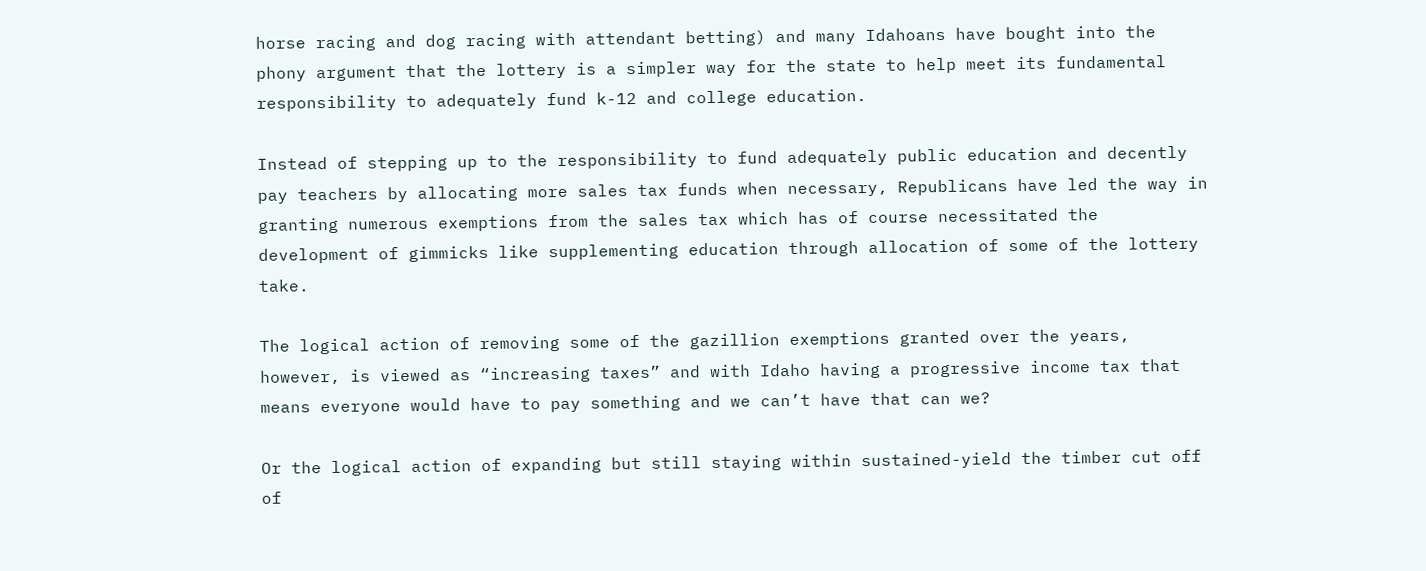horse racing and dog racing with attendant betting) and many Idahoans have bought into the phony argument that the lottery is a simpler way for the state to help meet its fundamental responsibility to adequately fund k-12 and college education.

Instead of stepping up to the responsibility to fund adequately public education and decently pay teachers by allocating more sales tax funds when necessary, Republicans have led the way in granting numerous exemptions from the sales tax which has of course necessitated the development of gimmicks like supplementing education through allocation of some of the lottery take.

The logical action of removing some of the gazillion exemptions granted over the years, however, is viewed as “increasing taxes” and with Idaho having a progressive income tax that means everyone would have to pay something and we can’t have that can we?

Or the logical action of expanding but still staying within sustained-yield the timber cut off of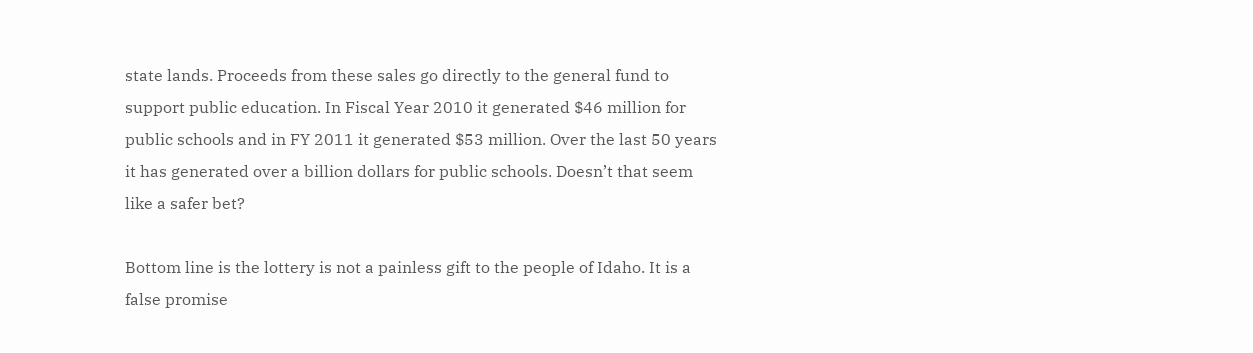state lands. Proceeds from these sales go directly to the general fund to support public education. In Fiscal Year 2010 it generated $46 million for public schools and in FY 2011 it generated $53 million. Over the last 50 years it has generated over a billion dollars for public schools. Doesn’t that seem like a safer bet?

Bottom line is the lottery is not a painless gift to the people of Idaho. It is a false promise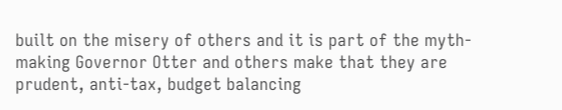built on the misery of others and it is part of the myth-making Governor Otter and others make that they are prudent, anti-tax, budget balancing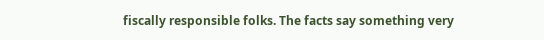fiscally responsible folks. The facts say something very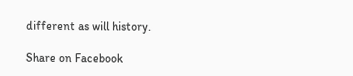different as will history.

Share on Facebook